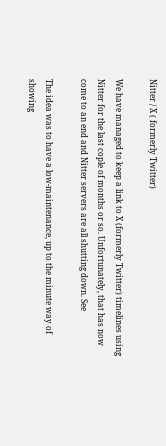Nitter / X ( formerly Twitter)

We have managed to keep a link to X (formerly Twitter) timelines using Nitter for the last cople of months or so. Unfortunately, that has now come to an end and Nitter servers are all shutting down. See

The idea was to have a low-maintenance, up to the minute way of showing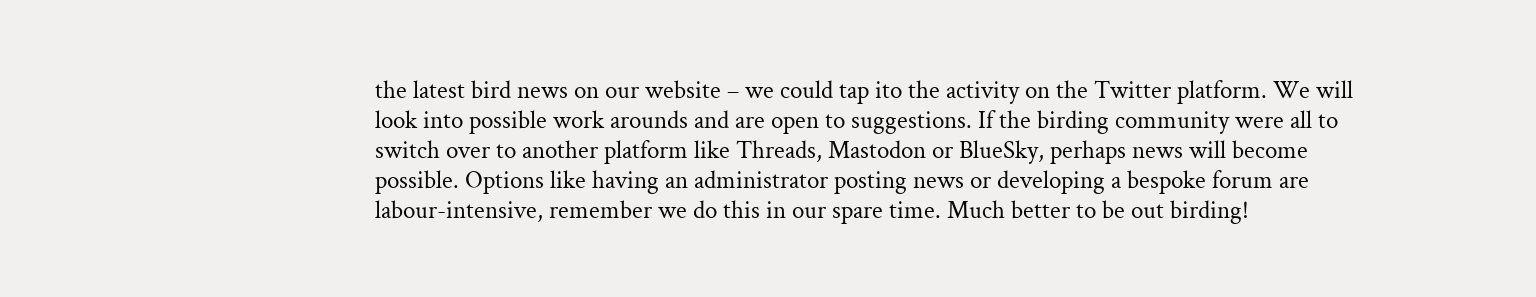the latest bird news on our website – we could tap ito the activity on the Twitter platform. We will look into possible work arounds and are open to suggestions. If the birding community were all to switch over to another platform like Threads, Mastodon or BlueSky, perhaps news will become possible. Options like having an administrator posting news or developing a bespoke forum are labour-intensive, remember we do this in our spare time. Much better to be out birding!